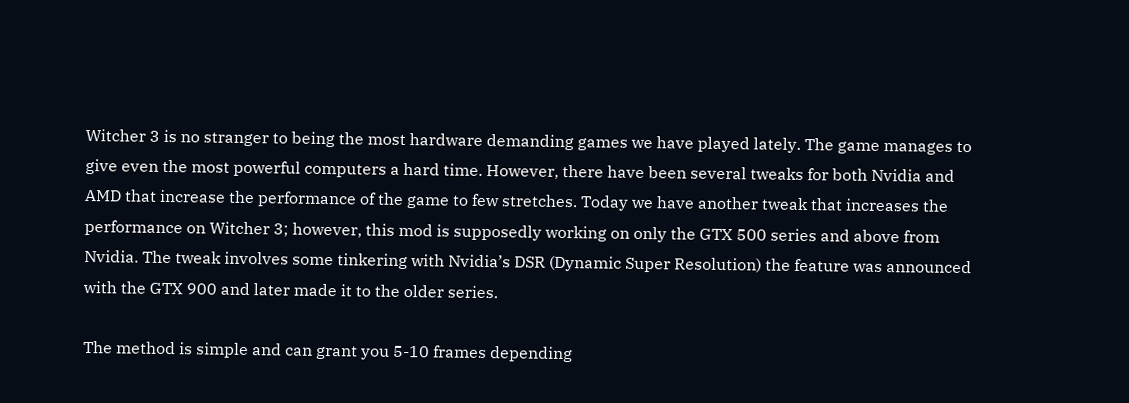Witcher 3 is no stranger to being the most hardware demanding games we have played lately. The game manages to give even the most powerful computers a hard time. However, there have been several tweaks for both Nvidia and AMD that increase the performance of the game to few stretches. Today we have another tweak that increases the performance on Witcher 3; however, this mod is supposedly working on only the GTX 500 series and above from Nvidia. The tweak involves some tinkering with Nvidia’s DSR (Dynamic Super Resolution) the feature was announced with the GTX 900 and later made it to the older series.

The method is simple and can grant you 5-10 frames depending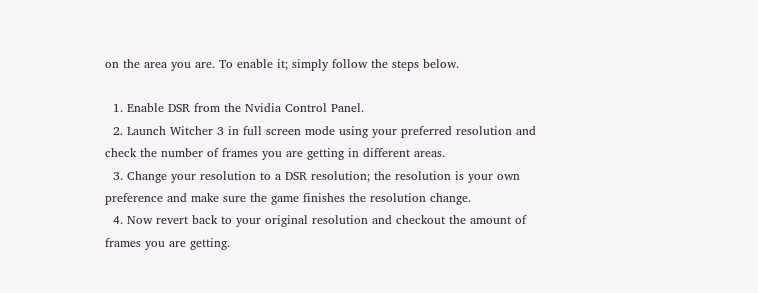on the area you are. To enable it; simply follow the steps below.

  1. Enable DSR from the Nvidia Control Panel.
  2. Launch Witcher 3 in full screen mode using your preferred resolution and check the number of frames you are getting in different areas.
  3. Change your resolution to a DSR resolution; the resolution is your own preference and make sure the game finishes the resolution change.
  4. Now revert back to your original resolution and checkout the amount of frames you are getting.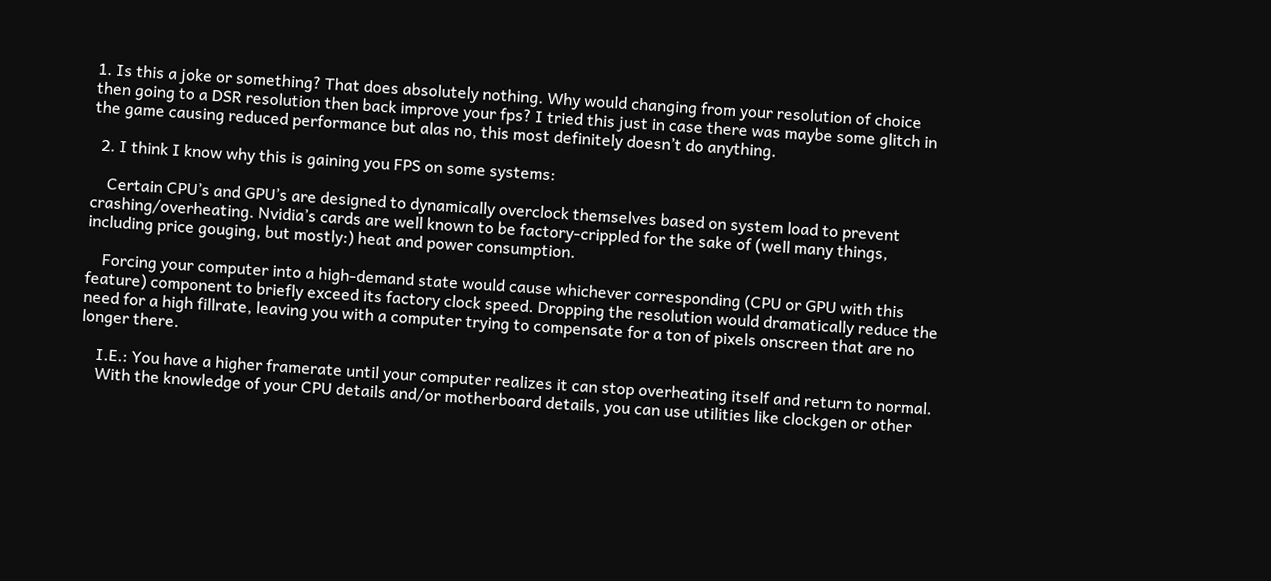1. Is this a joke or something? That does absolutely nothing. Why would changing from your resolution of choice then going to a DSR resolution then back improve your fps? I tried this just in case there was maybe some glitch in the game causing reduced performance but alas no, this most definitely doesn’t do anything.

  2. I think I know why this is gaining you FPS on some systems:

    Certain CPU’s and GPU’s are designed to dynamically overclock themselves based on system load to prevent crashing/overheating. Nvidia’s cards are well known to be factory-crippled for the sake of (well many things, including price gouging, but mostly:) heat and power consumption.

    Forcing your computer into a high-demand state would cause whichever corresponding (CPU or GPU with this feature) component to briefly exceed its factory clock speed. Dropping the resolution would dramatically reduce the need for a high fillrate, leaving you with a computer trying to compensate for a ton of pixels onscreen that are no longer there.

    I.E.: You have a higher framerate until your computer realizes it can stop overheating itself and return to normal.
    With the knowledge of your CPU details and/or motherboard details, you can use utilities like clockgen or other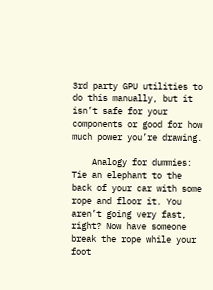3rd party GPU utilities to do this manually, but it isn’t safe for your components or good for how much power you’re drawing.

    Analogy for dummies: Tie an elephant to the back of your car with some rope and floor it. You aren’t going very fast, right? Now have someone break the rope while your foot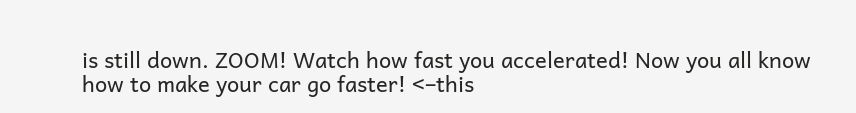is still down. ZOOM! Watch how fast you accelerated! Now you all know how to make your car go faster! <–this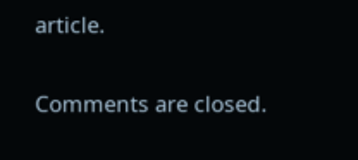article.

Comments are closed.